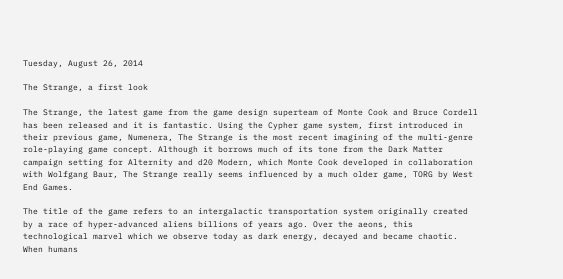Tuesday, August 26, 2014

The Strange, a first look

The Strange, the latest game from the game design superteam of Monte Cook and Bruce Cordell has been released and it is fantastic. Using the Cypher game system, first introduced in their previous game, Numenera, The Strange is the most recent imagining of the multi-genre role-playing game concept. Although it borrows much of its tone from the Dark Matter campaign setting for Alternity and d20 Modern, which Monte Cook developed in collaboration with Wolfgang Baur, The Strange really seems influenced by a much older game, TORG by West End Games.

The title of the game refers to an intergalactic transportation system originally created by a race of hyper-advanced aliens billions of years ago. Over the aeons, this technological marvel which we observe today as dark energy, decayed and became chaotic.  When humans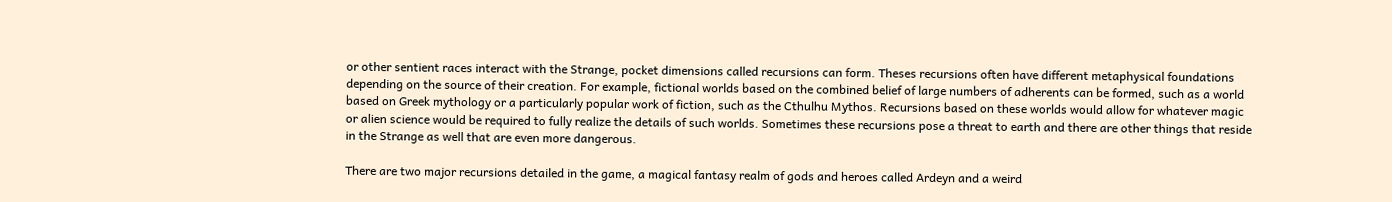or other sentient races interact with the Strange, pocket dimensions called recursions can form. Theses recursions often have different metaphysical foundations depending on the source of their creation. For example, fictional worlds based on the combined belief of large numbers of adherents can be formed, such as a world based on Greek mythology or a particularly popular work of fiction, such as the Cthulhu Mythos. Recursions based on these worlds would allow for whatever magic or alien science would be required to fully realize the details of such worlds. Sometimes these recursions pose a threat to earth and there are other things that reside in the Strange as well that are even more dangerous.

There are two major recursions detailed in the game, a magical fantasy realm of gods and heroes called Ardeyn and a weird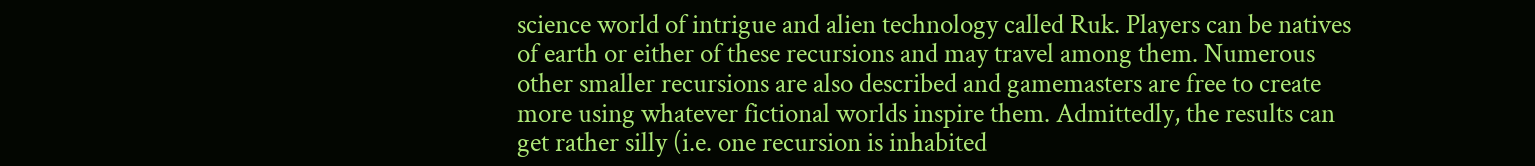science world of intrigue and alien technology called Ruk. Players can be natives of earth or either of these recursions and may travel among them. Numerous other smaller recursions are also described and gamemasters are free to create more using whatever fictional worlds inspire them. Admittedly, the results can get rather silly (i.e. one recursion is inhabited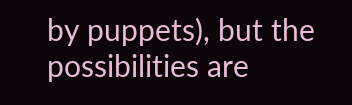by puppets), but the possibilities are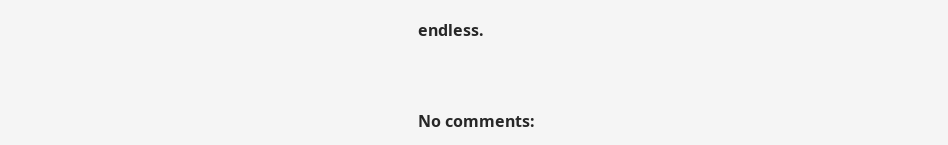endless.


No comments: